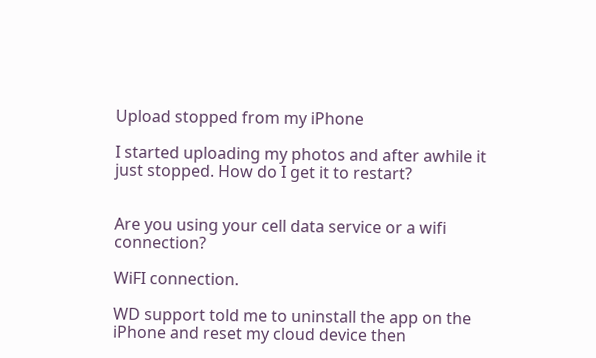Upload stopped from my iPhone

I started uploading my photos and after awhile it just stopped. How do I get it to restart?


Are you using your cell data service or a wifi connection?

WiFI connection.

WD support told me to uninstall the app on the iPhone and reset my cloud device then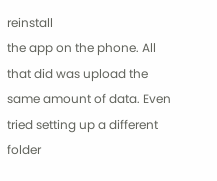reinstall
the app on the phone. All that did was upload the same amount of data. Even tried setting up a different folder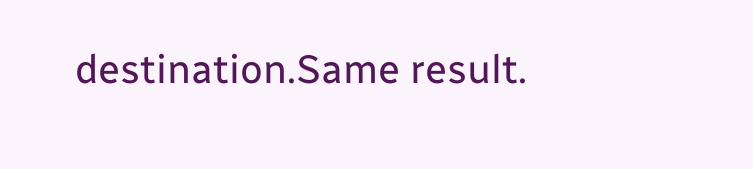destination.Same result.